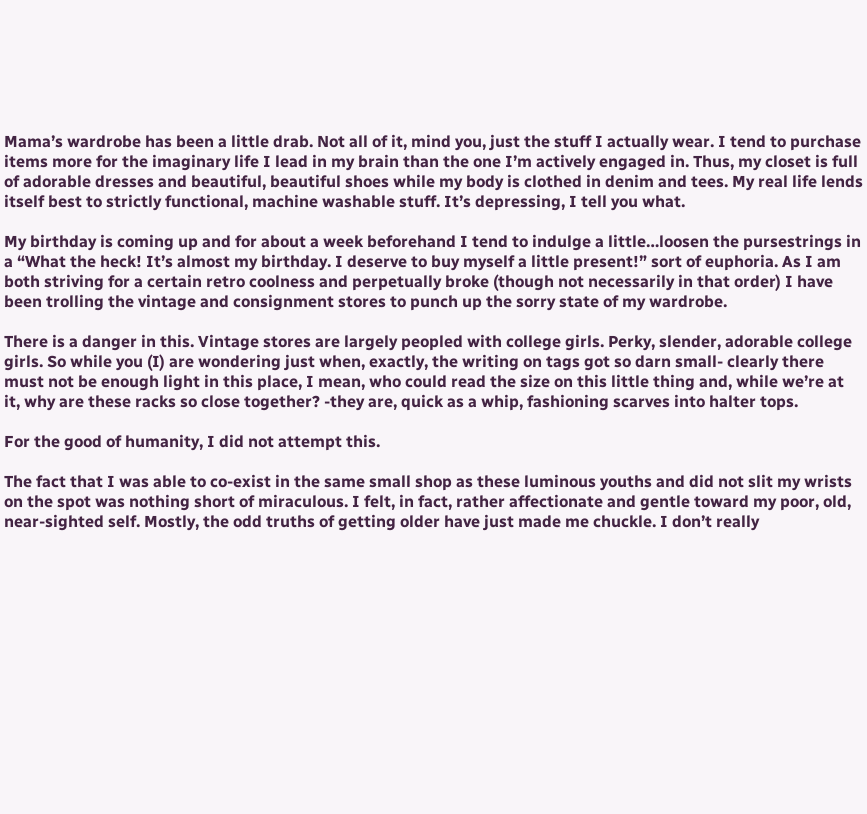Mama’s wardrobe has been a little drab. Not all of it, mind you, just the stuff I actually wear. I tend to purchase items more for the imaginary life I lead in my brain than the one I’m actively engaged in. Thus, my closet is full of adorable dresses and beautiful, beautiful shoes while my body is clothed in denim and tees. My real life lends itself best to strictly functional, machine washable stuff. It’s depressing, I tell you what.

My birthday is coming up and for about a week beforehand I tend to indulge a little…loosen the pursestrings in a “What the heck! It’s almost my birthday. I deserve to buy myself a little present!” sort of euphoria. As I am both striving for a certain retro coolness and perpetually broke (though not necessarily in that order) I have been trolling the vintage and consignment stores to punch up the sorry state of my wardrobe.

There is a danger in this. Vintage stores are largely peopled with college girls. Perky, slender, adorable college girls. So while you (I) are wondering just when, exactly, the writing on tags got so darn small- clearly there must not be enough light in this place, I mean, who could read the size on this little thing and, while we’re at it, why are these racks so close together? -they are, quick as a whip, fashioning scarves into halter tops.

For the good of humanity, I did not attempt this.

The fact that I was able to co-exist in the same small shop as these luminous youths and did not slit my wrists on the spot was nothing short of miraculous. I felt, in fact, rather affectionate and gentle toward my poor, old, near-sighted self. Mostly, the odd truths of getting older have just made me chuckle. I don’t really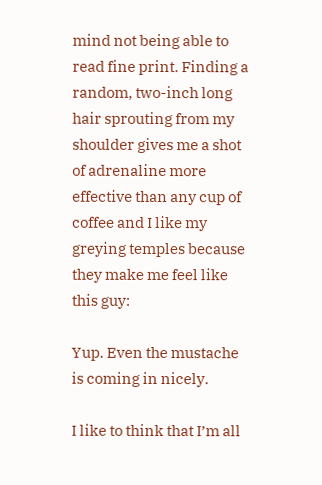mind not being able to read fine print. Finding a random, two-inch long hair sprouting from my shoulder gives me a shot of adrenaline more effective than any cup of coffee and I like my greying temples because they make me feel like this guy:

Yup. Even the mustache is coming in nicely.

I like to think that I’m all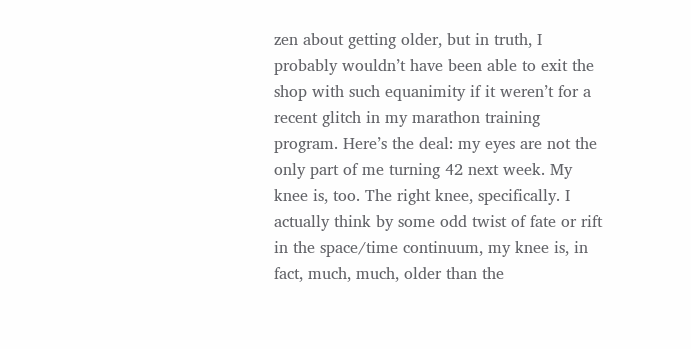zen about getting older, but in truth, I probably wouldn’t have been able to exit the shop with such equanimity if it weren’t for a recent glitch in my marathon training program. Here’s the deal: my eyes are not the only part of me turning 42 next week. My knee is, too. The right knee, specifically. I actually think by some odd twist of fate or rift in the space/time continuum, my knee is, in fact, much, much, older than the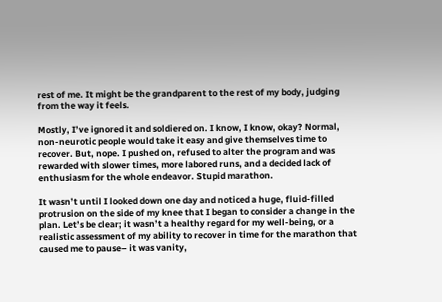rest of me. It might be the grandparent to the rest of my body, judging from the way it feels.

Mostly, I’ve ignored it and soldiered on. I know, I know, okay? Normal, non-neurotic people would take it easy and give themselves time to recover. But, nope. I pushed on, refused to alter the program and was rewarded with slower times, more labored runs, and a decided lack of enthusiasm for the whole endeavor. Stupid marathon.

It wasn’t until I looked down one day and noticed a huge, fluid-filled protrusion on the side of my knee that I began to consider a change in the plan. Let’s be clear; it wasn’t a healthy regard for my well-being, or a realistic assessment of my ability to recover in time for the marathon that caused me to pause– it was vanity,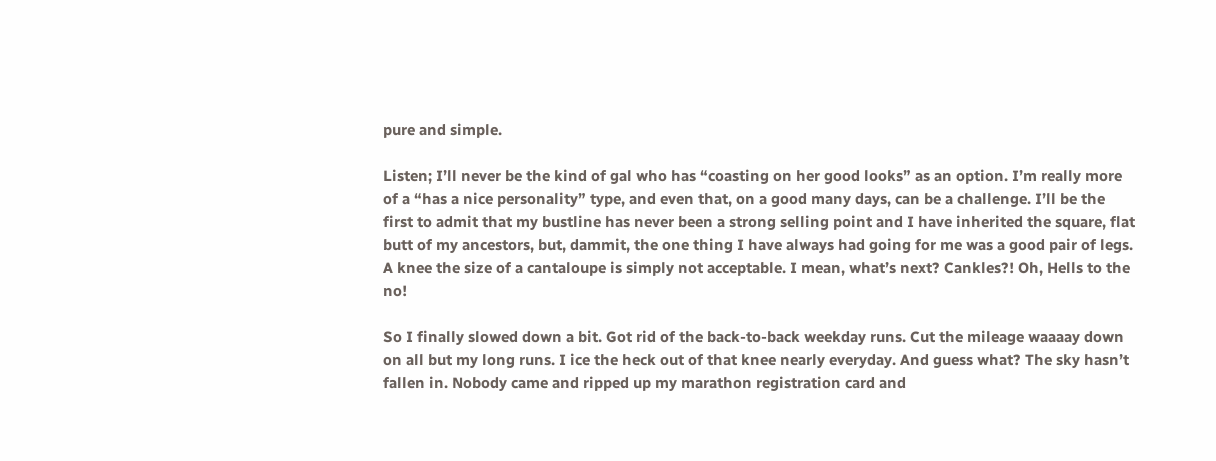pure and simple.

Listen; I’ll never be the kind of gal who has “coasting on her good looks” as an option. I’m really more of a “has a nice personality” type, and even that, on a good many days, can be a challenge. I’ll be the first to admit that my bustline has never been a strong selling point and I have inherited the square, flat butt of my ancestors, but, dammit, the one thing I have always had going for me was a good pair of legs. A knee the size of a cantaloupe is simply not acceptable. I mean, what’s next? Cankles?! Oh, Hells to the no!

So I finally slowed down a bit. Got rid of the back-to-back weekday runs. Cut the mileage waaaay down on all but my long runs. I ice the heck out of that knee nearly everyday. And guess what? The sky hasn’t fallen in. Nobody came and ripped up my marathon registration card and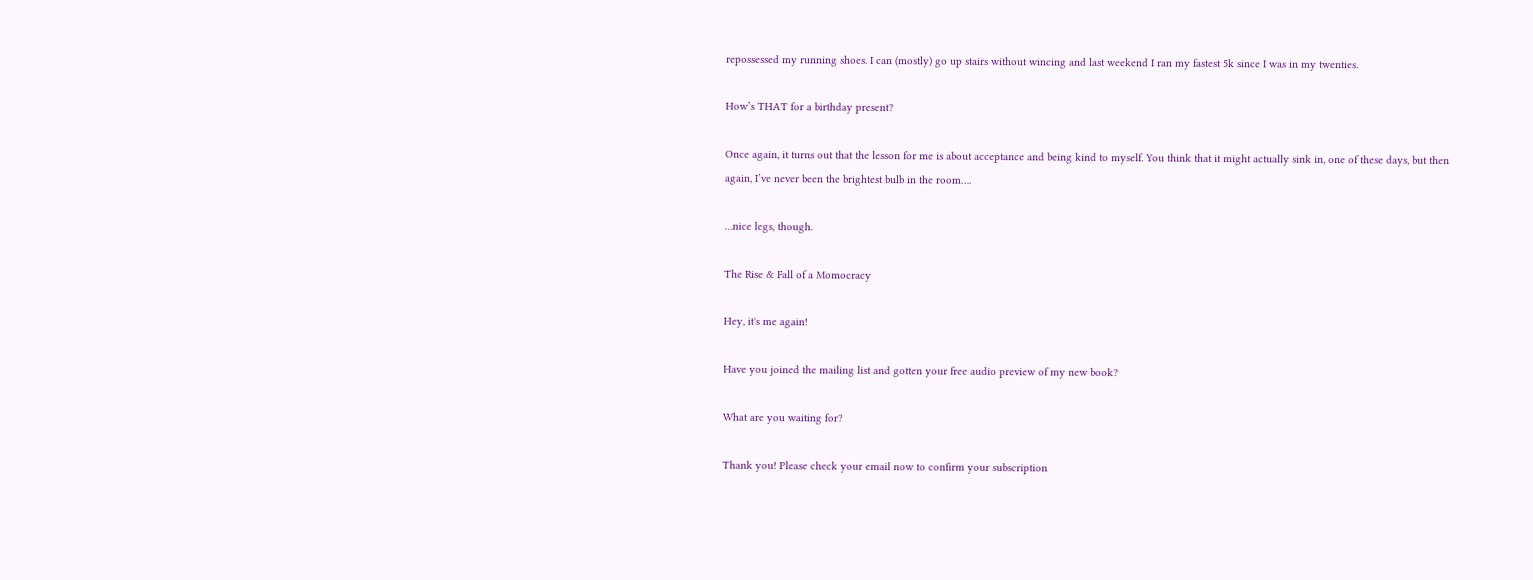repossessed my running shoes. I can (mostly) go up stairs without wincing and last weekend I ran my fastest 5k since I was in my twenties.

How’s THAT for a birthday present?

Once again, it turns out that the lesson for me is about acceptance and being kind to myself. You think that it might actually sink in, one of these days, but then again, I’ve never been the brightest bulb in the room….

…nice legs, though.

The Rise & Fall of a Momocracy

Hey, it's me again!

Have you joined the mailing list and gotten your free audio preview of my new book?

What are you waiting for?

Thank you! Please check your email now to confirm your subscription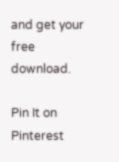and get your free download.

Pin It on Pinterest